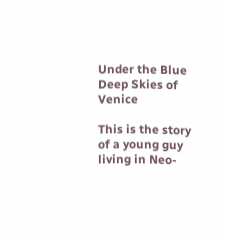Under the Blue Deep Skies of Venice

This is the story of a young guy living in Neo-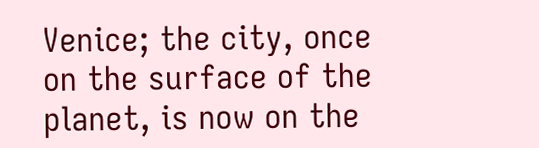Venice; the city, once on the surface of the planet, is now on the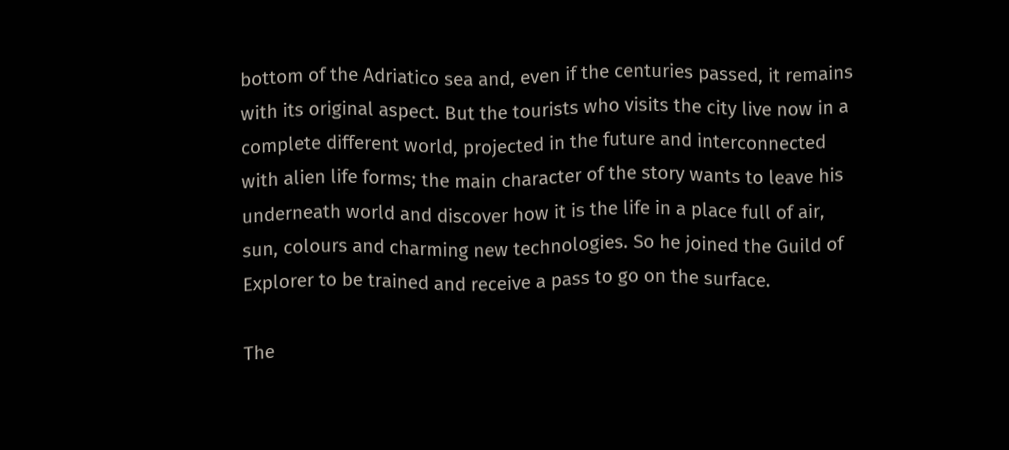bottom of the Adriatico sea and, even if the centuries passed, it remains with its original aspect. But the tourists who visits the city live now in a complete different world, projected in the future and interconnected with alien life forms; the main character of the story wants to leave his underneath world and discover how it is the life in a place full of air, sun, colours and charming new technologies. So he joined the Guild of Explorer to be trained and receive a pass to go on the surface.

The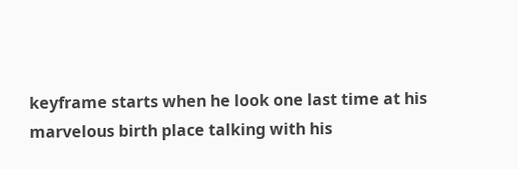keyframe starts when he look one last time at his marvelous birth place talking with his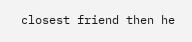closest friend then he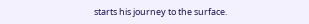starts his journey to the surface.